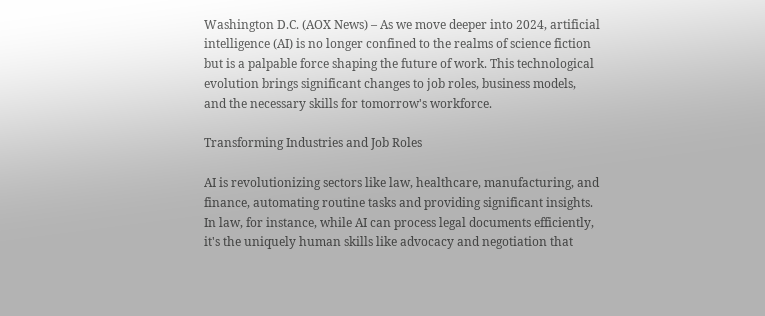Washington D.C. (AOX News) – As we move deeper into 2024, artificial intelligence (AI) is no longer confined to the realms of science fiction but is a palpable force shaping the future of work. This technological evolution brings significant changes to job roles, business models, and the necessary skills for tomorrow's workforce.

Transforming Industries and Job Roles

AI is revolutionizing sectors like law, healthcare, manufacturing, and finance, automating routine tasks and providing significant insights. In law, for instance, while AI can process legal documents efficiently, it's the uniquely human skills like advocacy and negotiation that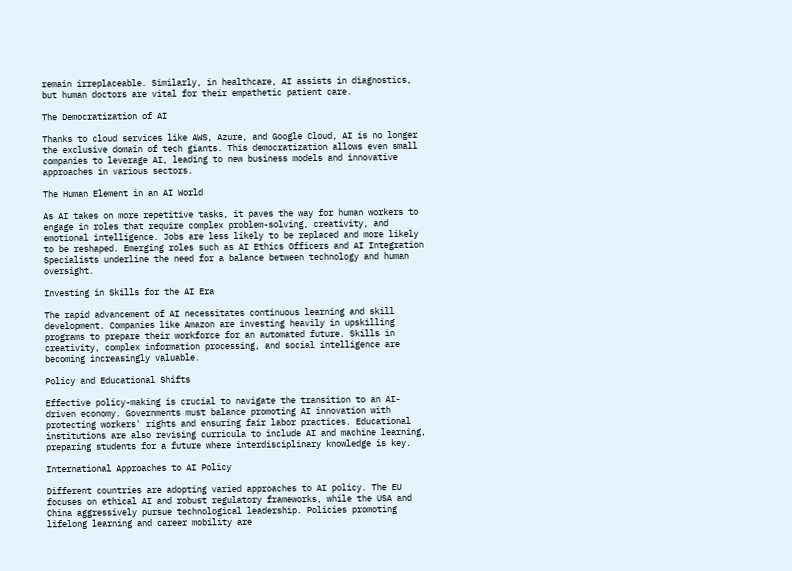remain irreplaceable. Similarly, in healthcare, AI assists in diagnostics, but human doctors are vital for their empathetic patient care.

The Democratization of AI

Thanks to cloud services like AWS, Azure, and Google Cloud, AI is no longer the exclusive domain of tech giants. This democratization allows even small companies to leverage AI, leading to new business models and innovative approaches in various sectors.

The Human Element in an AI World

As AI takes on more repetitive tasks, it paves the way for human workers to engage in roles that require complex problem-solving, creativity, and emotional intelligence. Jobs are less likely to be replaced and more likely to be reshaped. Emerging roles such as AI Ethics Officers and AI Integration Specialists underline the need for a balance between technology and human oversight.

Investing in Skills for the AI Era

The rapid advancement of AI necessitates continuous learning and skill development. Companies like Amazon are investing heavily in upskilling programs to prepare their workforce for an automated future. Skills in creativity, complex information processing, and social intelligence are becoming increasingly valuable.

Policy and Educational Shifts

Effective policy-making is crucial to navigate the transition to an AI-driven economy. Governments must balance promoting AI innovation with protecting workers' rights and ensuring fair labor practices. Educational institutions are also revising curricula to include AI and machine learning, preparing students for a future where interdisciplinary knowledge is key.

International Approaches to AI Policy

Different countries are adopting varied approaches to AI policy. The EU focuses on ethical AI and robust regulatory frameworks, while the USA and China aggressively pursue technological leadership. Policies promoting lifelong learning and career mobility are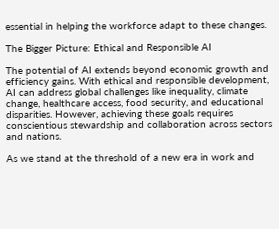essential in helping the workforce adapt to these changes.

The Bigger Picture: Ethical and Responsible AI

The potential of AI extends beyond economic growth and efficiency gains. With ethical and responsible development, AI can address global challenges like inequality, climate change, healthcare access, food security, and educational disparities. However, achieving these goals requires conscientious stewardship and collaboration across sectors and nations.

As we stand at the threshold of a new era in work and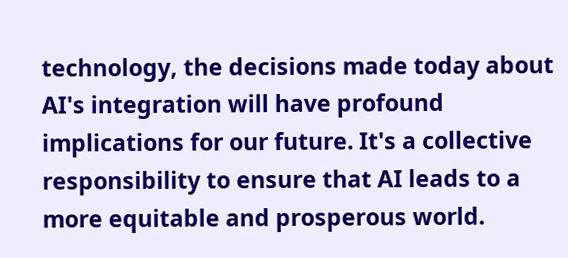technology, the decisions made today about AI's integration will have profound implications for our future. It's a collective responsibility to ensure that AI leads to a more equitable and prosperous world.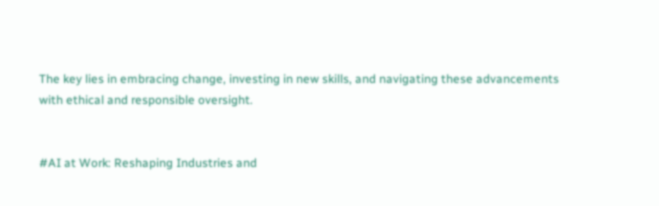The key lies in embracing change, investing in new skills, and navigating these advancements with ethical and responsible oversight.


#AI at Work: Reshaping Industries and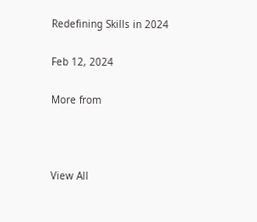Redefining Skills in 2024

Feb 12, 2024

More from



View All